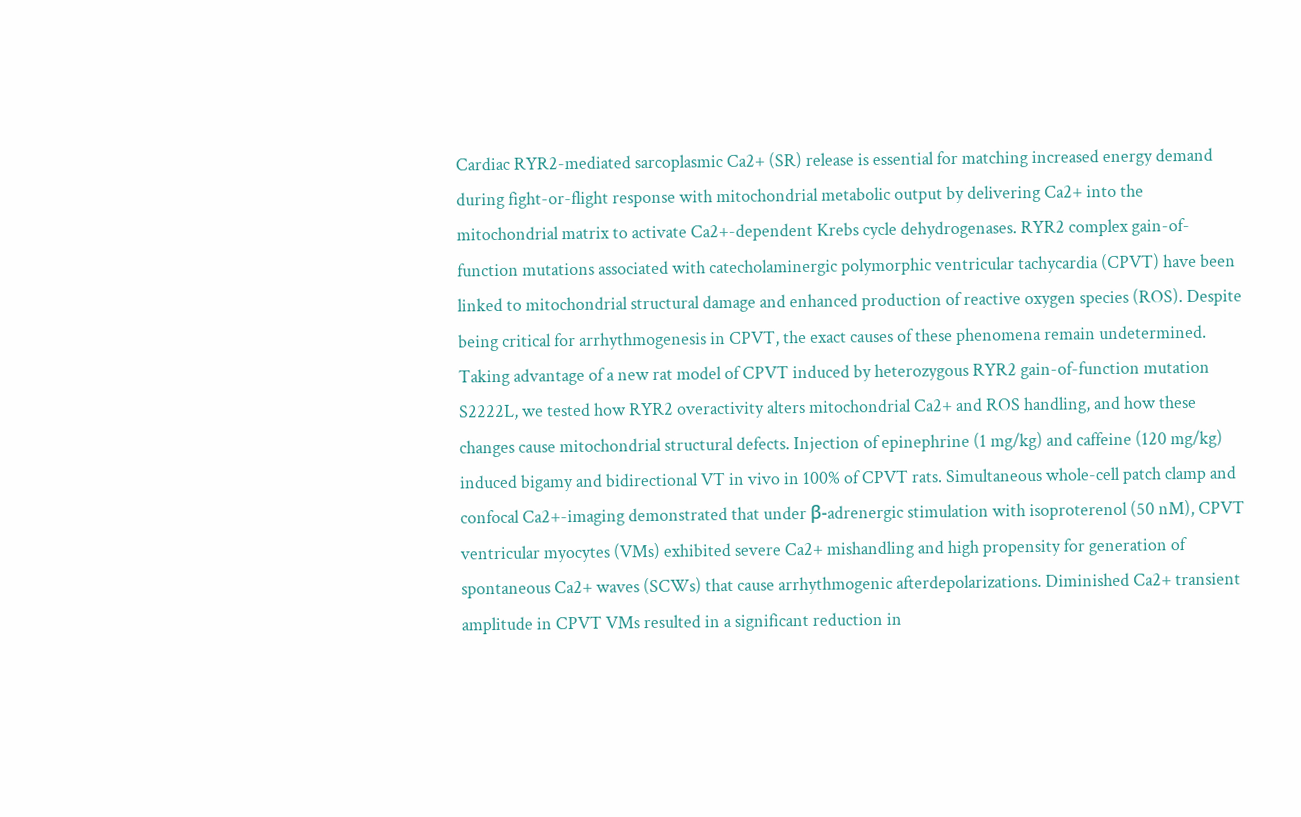Cardiac RYR2-mediated sarcoplasmic Ca2+ (SR) release is essential for matching increased energy demand during fight-or-flight response with mitochondrial metabolic output by delivering Ca2+ into the mitochondrial matrix to activate Ca2+-dependent Krebs cycle dehydrogenases. RYR2 complex gain-of-function mutations associated with catecholaminergic polymorphic ventricular tachycardia (CPVT) have been linked to mitochondrial structural damage and enhanced production of reactive oxygen species (ROS). Despite being critical for arrhythmogenesis in CPVT, the exact causes of these phenomena remain undetermined. Taking advantage of a new rat model of CPVT induced by heterozygous RYR2 gain-of-function mutation S2222L, we tested how RYR2 overactivity alters mitochondrial Ca2+ and ROS handling, and how these changes cause mitochondrial structural defects. Injection of epinephrine (1 mg/kg) and caffeine (120 mg/kg) induced bigamy and bidirectional VT in vivo in 100% of CPVT rats. Simultaneous whole-cell patch clamp and confocal Ca2+-imaging demonstrated that under β-adrenergic stimulation with isoproterenol (50 nM), CPVT ventricular myocytes (VMs) exhibited severe Ca2+ mishandling and high propensity for generation of spontaneous Ca2+ waves (SCWs) that cause arrhythmogenic afterdepolarizations. Diminished Ca2+ transient amplitude in CPVT VMs resulted in a significant reduction in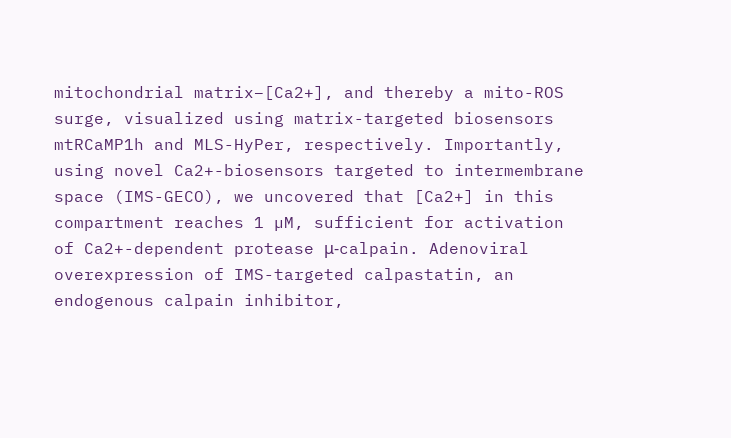mitochondrial matrix–[Ca2+], and thereby a mito-ROS surge, visualized using matrix-targeted biosensors mtRCaMP1h and MLS-HyPer, respectively. Importantly, using novel Ca2+-biosensors targeted to intermembrane space (IMS-GECO), we uncovered that [Ca2+] in this compartment reaches 1 µM, sufficient for activation of Ca2+-dependent protease μ-calpain. Adenoviral overexpression of IMS-targeted calpastatin, an endogenous calpain inhibitor,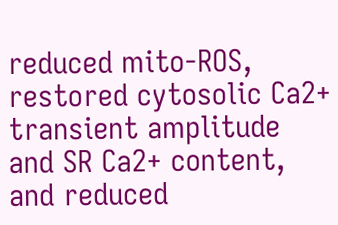reduced mito-ROS, restored cytosolic Ca2+ transient amplitude and SR Ca2+ content, and reduced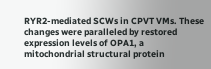RYR2-mediated SCWs in CPVT VMs. These changes were paralleled by restored expression levels of OPA1, a mitochondrial structural protein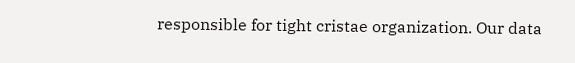responsible for tight cristae organization. Our data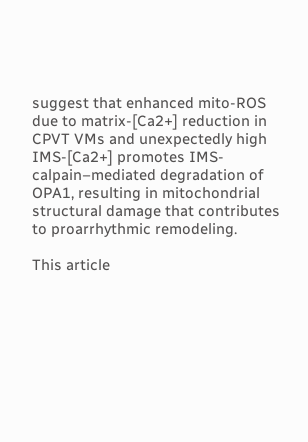suggest that enhanced mito-ROS due to matrix-[Ca2+] reduction in CPVT VMs and unexpectedly high IMS-[Ca2+] promotes IMS-calpain–mediated degradation of OPA1, resulting in mitochondrial structural damage that contributes to proarrhythmic remodeling.

This article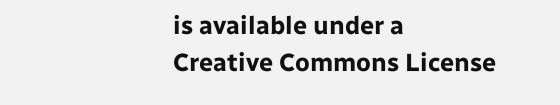is available under a Creative Commons License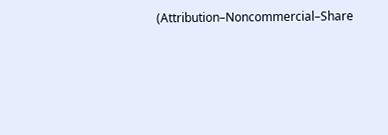(Attribution–Noncommercial–Share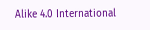Alike 4.0 International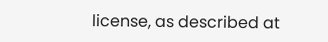license, as described at